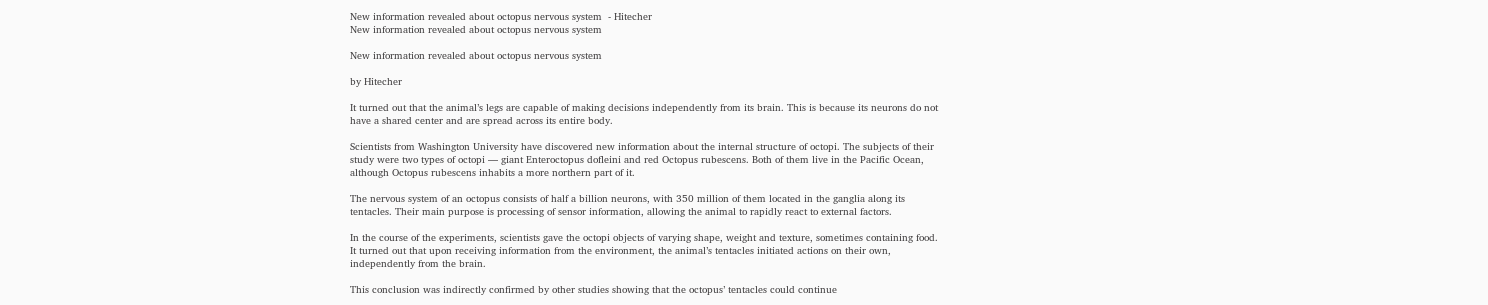New information revealed about octopus nervous system  - Hitecher
New information revealed about octopus nervous system

New information revealed about octopus nervous system

by Hitecher

It turned out that the animal’s legs are capable of making decisions independently from its brain. This is because its neurons do not have a shared center and are spread across its entire body.

Scientists from Washington University have discovered new information about the internal structure of octopi. The subjects of their study were two types of octopi — giant Enteroctopus dofleini and red Octopus rubescens. Both of them live in the Pacific Ocean, although Octopus rubescens inhabits a more northern part of it.

The nervous system of an octopus consists of half a billion neurons, with 350 million of them located in the ganglia along its tentacles. Their main purpose is processing of sensor information, allowing the animal to rapidly react to external factors.

In the course of the experiments, scientists gave the octopi objects of varying shape, weight and texture, sometimes containing food. It turned out that upon receiving information from the environment, the animal’s tentacles initiated actions on their own, independently from the brain.

This conclusion was indirectly confirmed by other studies showing that the octopus’ tentacles could continue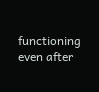functioning even after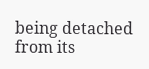being detached from its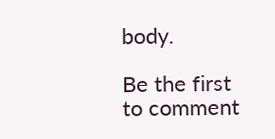body.

Be the first to comment